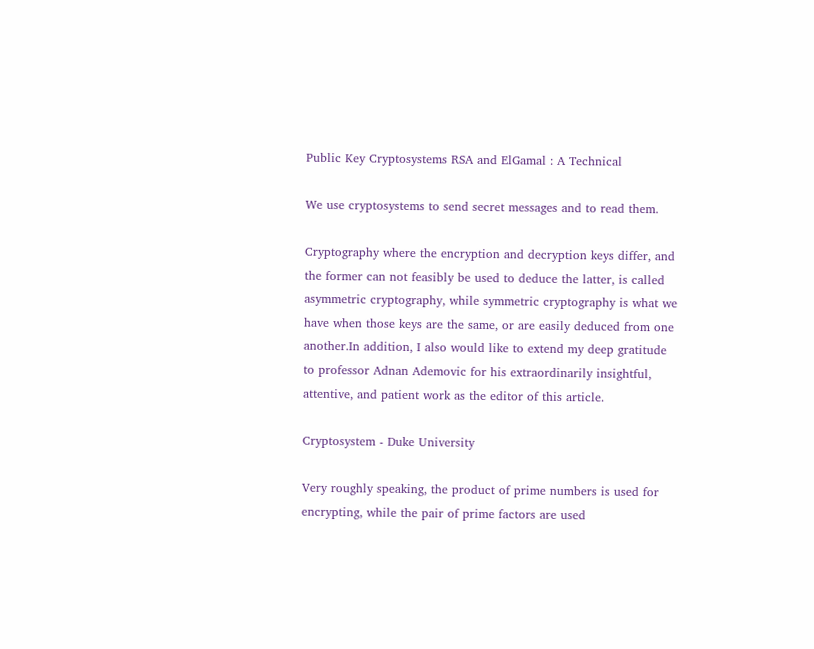Public Key Cryptosystems RSA and ElGamal : A Technical

We use cryptosystems to send secret messages and to read them.

Cryptography where the encryption and decryption keys differ, and the former can not feasibly be used to deduce the latter, is called asymmetric cryptography, while symmetric cryptography is what we have when those keys are the same, or are easily deduced from one another.In addition, I also would like to extend my deep gratitude to professor Adnan Ademovic for his extraordinarily insightful, attentive, and patient work as the editor of this article.

Cryptosystem - Duke University

Very roughly speaking, the product of prime numbers is used for encrypting, while the pair of prime factors are used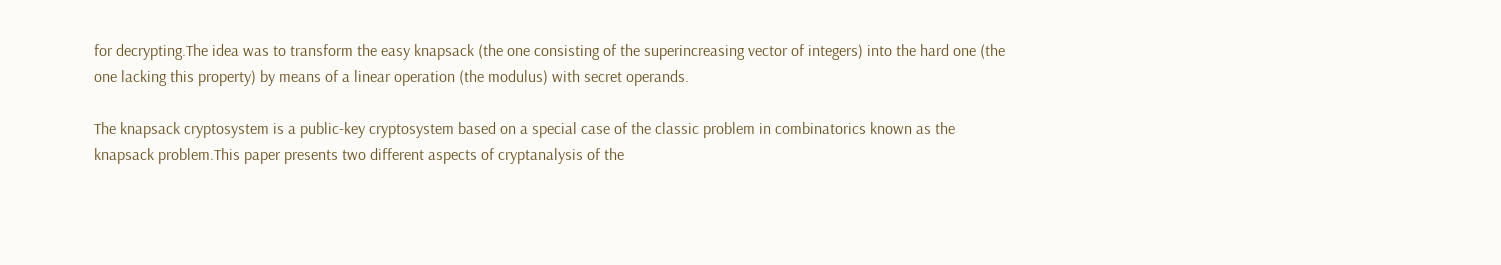for decrypting.The idea was to transform the easy knapsack (the one consisting of the superincreasing vector of integers) into the hard one (the one lacking this property) by means of a linear operation (the modulus) with secret operands.

The knapsack cryptosystem is a public-key cryptosystem based on a special case of the classic problem in combinatorics known as the knapsack problem.This paper presents two different aspects of cryptanalysis of the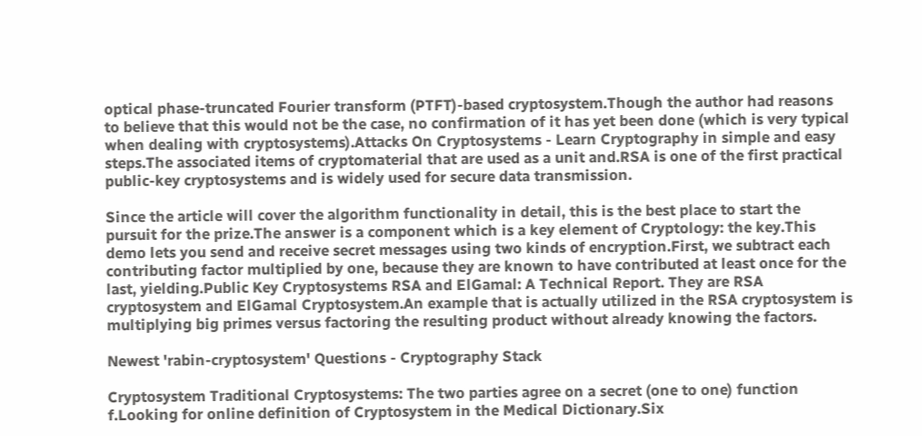optical phase-truncated Fourier transform (PTFT)-based cryptosystem.Though the author had reasons to believe that this would not be the case, no confirmation of it has yet been done (which is very typical when dealing with cryptosystems).Attacks On Cryptosystems - Learn Cryptography in simple and easy steps.The associated items of cryptomaterial that are used as a unit and.RSA is one of the first practical public-key cryptosystems and is widely used for secure data transmission.

Since the article will cover the algorithm functionality in detail, this is the best place to start the pursuit for the prize.The answer is a component which is a key element of Cryptology: the key.This demo lets you send and receive secret messages using two kinds of encryption.First, we subtract each contributing factor multiplied by one, because they are known to have contributed at least once for the last, yielding.Public Key Cryptosystems RSA and ElGamal: A Technical Report. They are RSA cryptosystem and ElGamal Cryptosystem.An example that is actually utilized in the RSA cryptosystem is multiplying big primes versus factoring the resulting product without already knowing the factors.

Newest 'rabin-cryptosystem' Questions - Cryptography Stack

Cryptosystem Traditional Cryptosystems: The two parties agree on a secret (one to one) function f.Looking for online definition of Cryptosystem in the Medical Dictionary.Six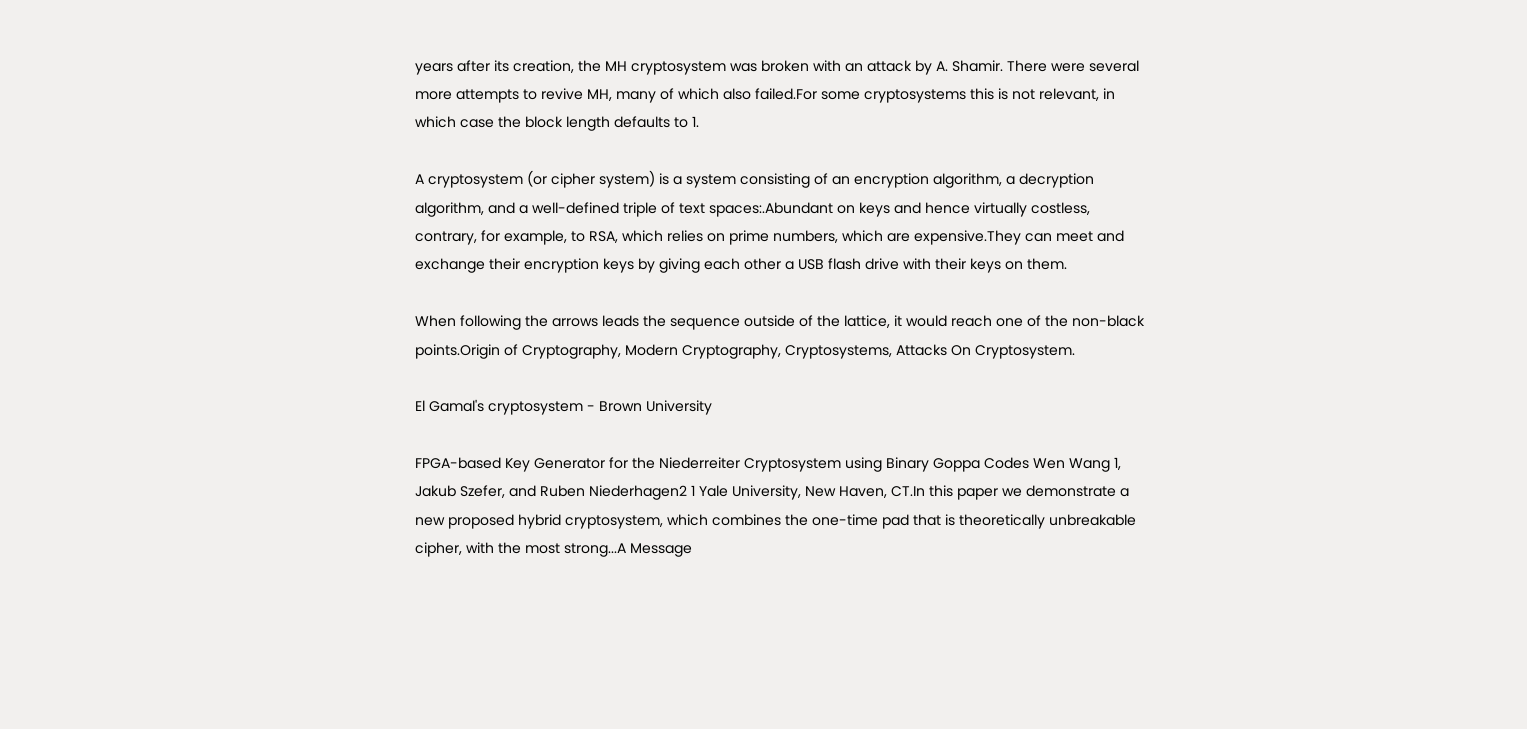years after its creation, the MH cryptosystem was broken with an attack by A. Shamir. There were several more attempts to revive MH, many of which also failed.For some cryptosystems this is not relevant, in which case the block length defaults to 1.

A cryptosystem (or cipher system) is a system consisting of an encryption algorithm, a decryption algorithm, and a well-defined triple of text spaces:.Abundant on keys and hence virtually costless, contrary, for example, to RSA, which relies on prime numbers, which are expensive.They can meet and exchange their encryption keys by giving each other a USB flash drive with their keys on them.

When following the arrows leads the sequence outside of the lattice, it would reach one of the non-black points.Origin of Cryptography, Modern Cryptography, Cryptosystems, Attacks On Cryptosystem.

El Gamal's cryptosystem - Brown University

FPGA-based Key Generator for the Niederreiter Cryptosystem using Binary Goppa Codes Wen Wang 1, Jakub Szefer, and Ruben Niederhagen2 1 Yale University, New Haven, CT.In this paper we demonstrate a new proposed hybrid cryptosystem, which combines the one-time pad that is theoretically unbreakable cipher, with the most strong...A Message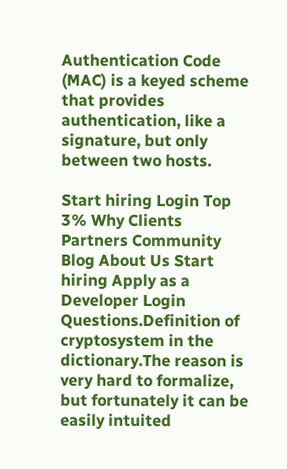Authentication Code (MAC) is a keyed scheme that provides authentication, like a signature, but only between two hosts.

Start hiring Login Top 3% Why Clients Partners Community Blog About Us Start hiring Apply as a Developer Login Questions.Definition of cryptosystem in the dictionary.The reason is very hard to formalize, but fortunately it can be easily intuited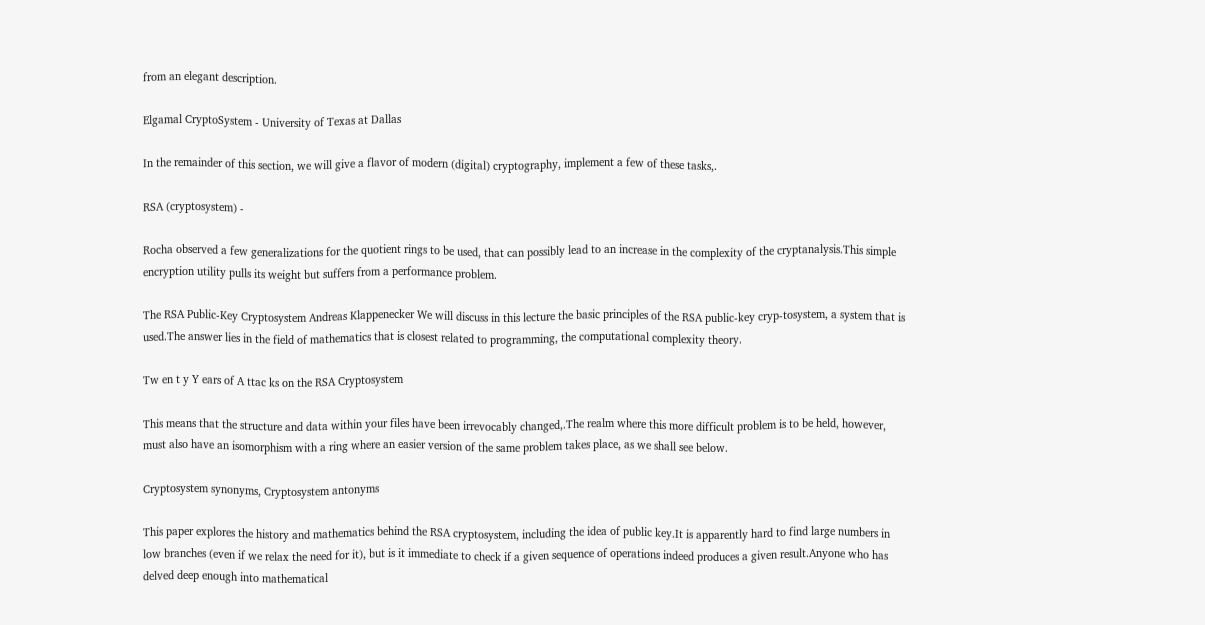from an elegant description.

Elgamal CryptoSystem - University of Texas at Dallas

In the remainder of this section, we will give a flavor of modern (digital) cryptography, implement a few of these tasks,.

RSA (cryptosystem) -

Rocha observed a few generalizations for the quotient rings to be used, that can possibly lead to an increase in the complexity of the cryptanalysis.This simple encryption utility pulls its weight but suffers from a performance problem.

The RSA Public-Key Cryptosystem Andreas Klappenecker We will discuss in this lecture the basic principles of the RSA public-key cryp-tosystem, a system that is used.The answer lies in the field of mathematics that is closest related to programming, the computational complexity theory.

Tw en t y Y ears of A ttac ks on the RSA Cryptosystem

This means that the structure and data within your files have been irrevocably changed,.The realm where this more difficult problem is to be held, however, must also have an isomorphism with a ring where an easier version of the same problem takes place, as we shall see below.

Cryptosystem synonyms, Cryptosystem antonyms

This paper explores the history and mathematics behind the RSA cryptosystem, including the idea of public key.It is apparently hard to find large numbers in low branches (even if we relax the need for it), but is it immediate to check if a given sequence of operations indeed produces a given result.Anyone who has delved deep enough into mathematical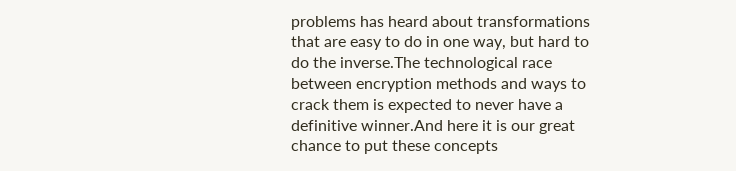problems has heard about transformations that are easy to do in one way, but hard to do the inverse.The technological race between encryption methods and ways to crack them is expected to never have a definitive winner.And here it is our great chance to put these concepts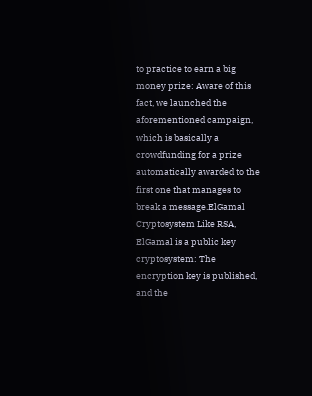to practice to earn a big money prize: Aware of this fact, we launched the aforementioned campaign, which is basically a crowdfunding for a prize automatically awarded to the first one that manages to break a message.ElGamal Cryptosystem Like RSA, ElGamal is a public key cryptosystem: The encryption key is published, and the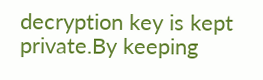decryption key is kept private.By keeping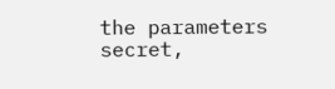the parameters secret,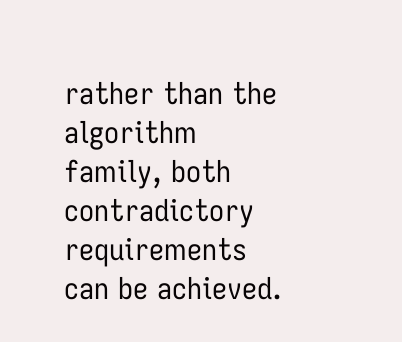rather than the algorithm family, both contradictory requirements can be achieved.